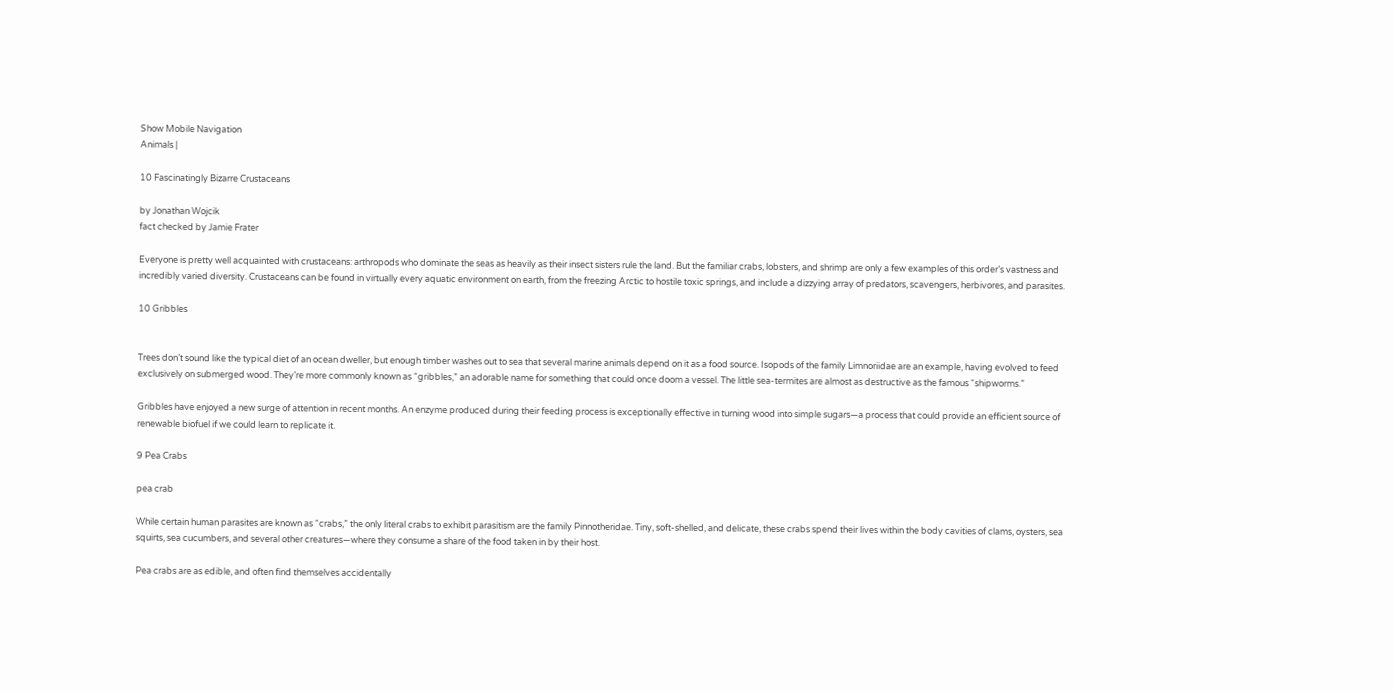Show Mobile Navigation
Animals |

10 Fascinatingly Bizarre Crustaceans

by Jonathan Wojcik
fact checked by Jamie Frater

Everyone is pretty well acquainted with crustaceans: arthropods who dominate the seas as heavily as their insect sisters rule the land. But the familiar crabs, lobsters, and shrimp are only a few examples of this order’s vastness and incredibly varied diversity. Crustaceans can be found in virtually every aquatic environment on earth, from the freezing Arctic to hostile toxic springs, and include a dizzying array of predators, scavengers, herbivores, and parasites.

10 Gribbles


Trees don’t sound like the typical diet of an ocean dweller, but enough timber washes out to sea that several marine animals depend on it as a food source. Isopods of the family Limnoriidae are an example, having evolved to feed exclusively on submerged wood. They’re more commonly known as “gribbles,” an adorable name for something that could once doom a vessel. The little sea-termites are almost as destructive as the famous “shipworms.”

Gribbles have enjoyed a new surge of attention in recent months. An enzyme produced during their feeding process is exceptionally effective in turning wood into simple sugars—a process that could provide an efficient source of renewable biofuel if we could learn to replicate it.

9 Pea Crabs

pea crab

While certain human parasites are known as “crabs,” the only literal crabs to exhibit parasitism are the family Pinnotheridae. Tiny, soft-shelled, and delicate, these crabs spend their lives within the body cavities of clams, oysters, sea squirts, sea cucumbers, and several other creatures—where they consume a share of the food taken in by their host.

Pea crabs are as edible, and often find themselves accidentally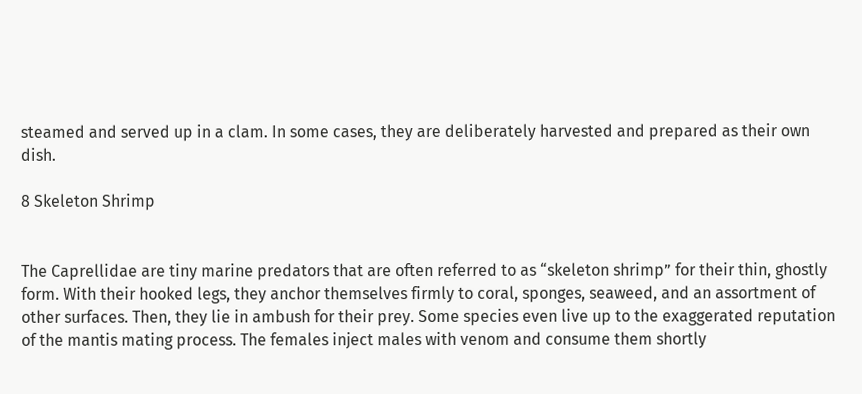steamed and served up in a clam. In some cases, they are deliberately harvested and prepared as their own dish.

8 Skeleton Shrimp


The Caprellidae are tiny marine predators that are often referred to as “skeleton shrimp” for their thin, ghostly form. With their hooked legs, they anchor themselves firmly to coral, sponges, seaweed, and an assortment of other surfaces. Then, they lie in ambush for their prey. Some species even live up to the exaggerated reputation of the mantis mating process. The females inject males with venom and consume them shortly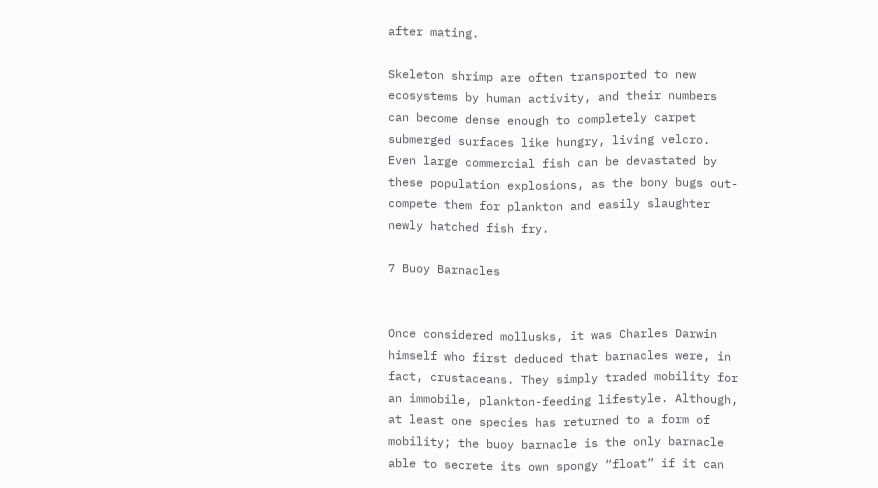after mating.

Skeleton shrimp are often transported to new ecosystems by human activity, and their numbers can become dense enough to completely carpet submerged surfaces like hungry, living velcro. Even large commercial fish can be devastated by these population explosions, as the bony bugs out-compete them for plankton and easily slaughter newly hatched fish fry.

7 Buoy Barnacles


Once considered mollusks, it was Charles Darwin himself who first deduced that barnacles were, in fact, crustaceans. They simply traded mobility for an immobile, plankton-feeding lifestyle. Although, at least one species has returned to a form of mobility; the buoy barnacle is the only barnacle able to secrete its own spongy “float” if it can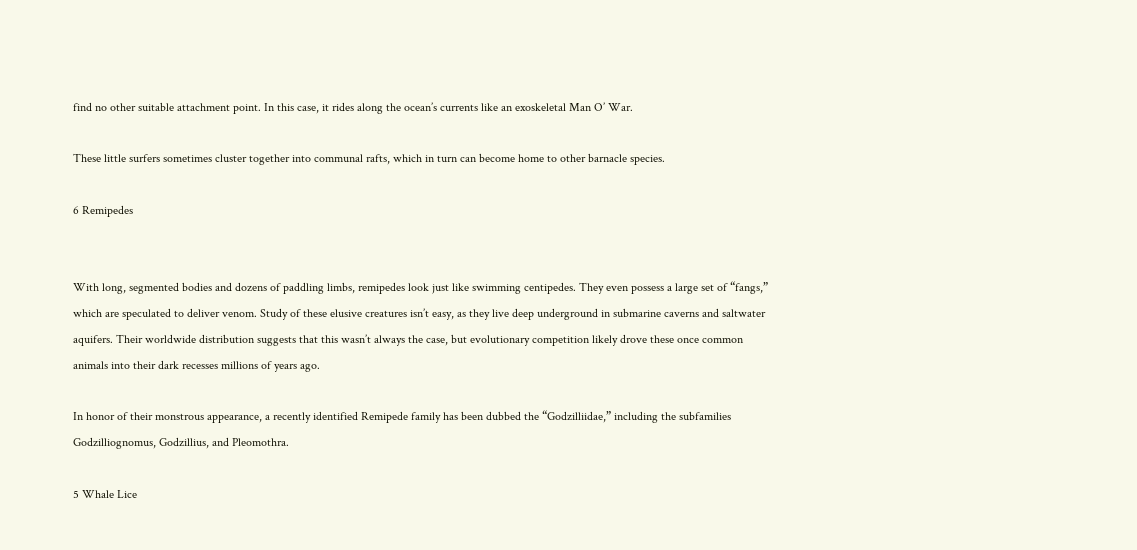find no other suitable attachment point. In this case, it rides along the ocean’s currents like an exoskeletal Man O’ War.

These little surfers sometimes cluster together into communal rafts, which in turn can become home to other barnacle species.

6 Remipedes


With long, segmented bodies and dozens of paddling limbs, remipedes look just like swimming centipedes. They even possess a large set of “fangs,” which are speculated to deliver venom. Study of these elusive creatures isn’t easy, as they live deep underground in submarine caverns and saltwater aquifers. Their worldwide distribution suggests that this wasn’t always the case, but evolutionary competition likely drove these once common animals into their dark recesses millions of years ago.

In honor of their monstrous appearance, a recently identified Remipede family has been dubbed the “Godzilliidae,” including the subfamilies Godzilliognomus, Godzillius, and Pleomothra.

5 Whale Lice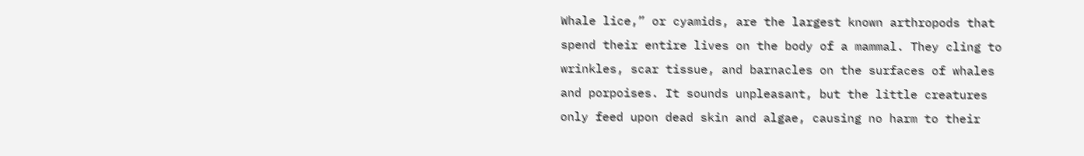Whale lice,” or cyamids, are the largest known arthropods that spend their entire lives on the body of a mammal. They cling to wrinkles, scar tissue, and barnacles on the surfaces of whales and porpoises. It sounds unpleasant, but the little creatures only feed upon dead skin and algae, causing no harm to their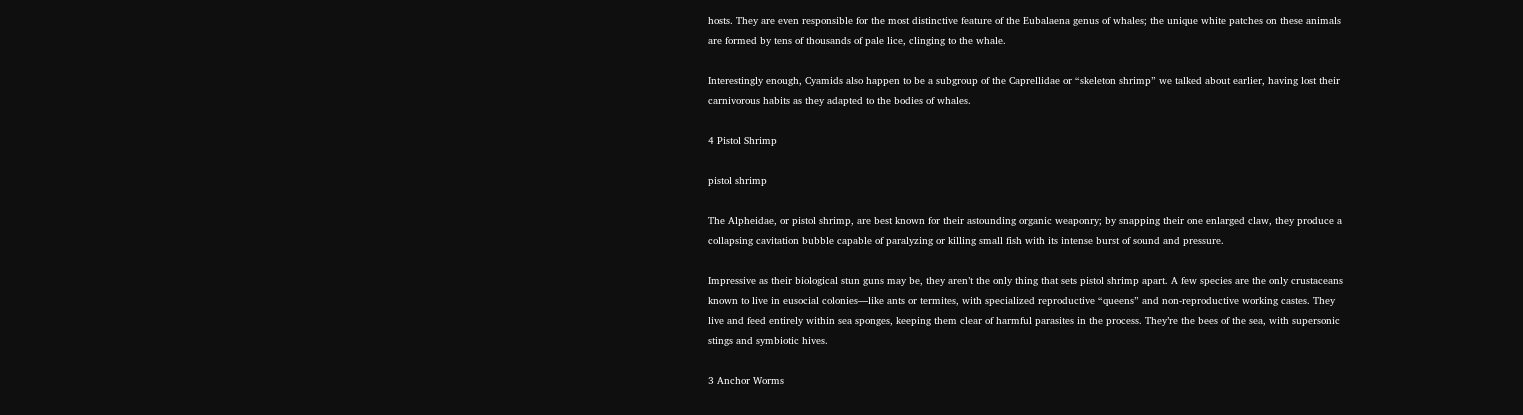hosts. They are even responsible for the most distinctive feature of the Eubalaena genus of whales; the unique white patches on these animals are formed by tens of thousands of pale lice, clinging to the whale.

Interestingly enough, Cyamids also happen to be a subgroup of the Caprellidae or “skeleton shrimp” we talked about earlier, having lost their carnivorous habits as they adapted to the bodies of whales.

4 Pistol Shrimp

pistol shrimp

The Alpheidae, or pistol shrimp, are best known for their astounding organic weaponry; by snapping their one enlarged claw, they produce a collapsing cavitation bubble capable of paralyzing or killing small fish with its intense burst of sound and pressure.

Impressive as their biological stun guns may be, they aren’t the only thing that sets pistol shrimp apart. A few species are the only crustaceans known to live in eusocial colonies—like ants or termites, with specialized reproductive “queens” and non-reproductive working castes. They live and feed entirely within sea sponges, keeping them clear of harmful parasites in the process. They’re the bees of the sea, with supersonic stings and symbiotic hives.

3 Anchor Worms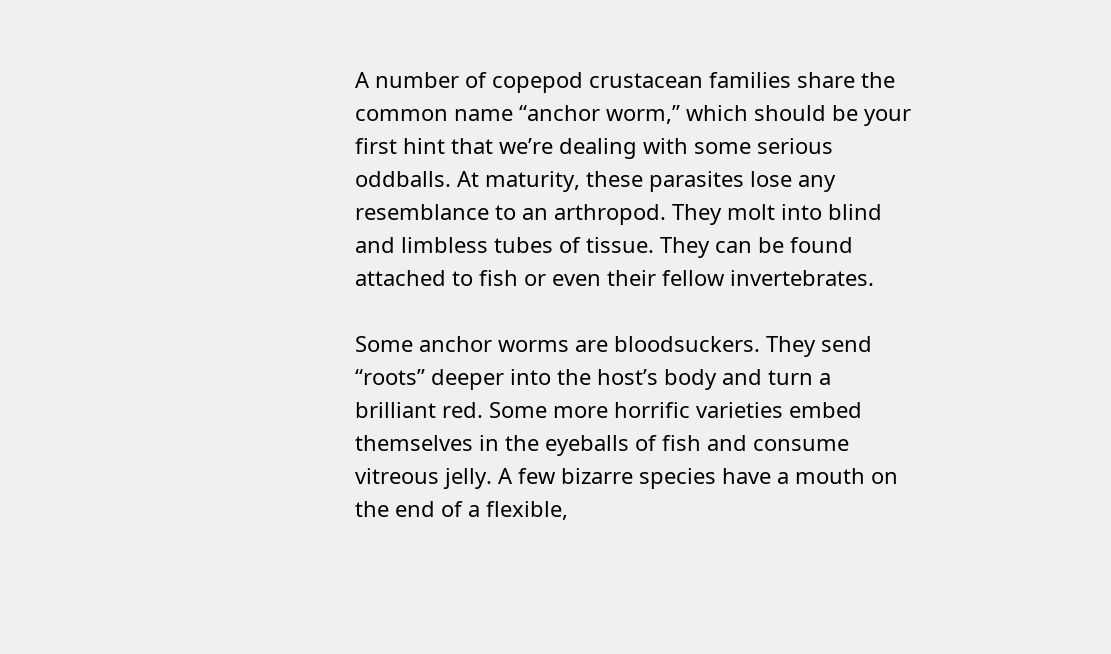A number of copepod crustacean families share the common name “anchor worm,” which should be your first hint that we’re dealing with some serious oddballs. At maturity, these parasites lose any resemblance to an arthropod. They molt into blind and limbless tubes of tissue. They can be found attached to fish or even their fellow invertebrates.

Some anchor worms are bloodsuckers. They send “roots” deeper into the host’s body and turn a brilliant red. Some more horrific varieties embed themselves in the eyeballs of fish and consume vitreous jelly. A few bizarre species have a mouth on the end of a flexible,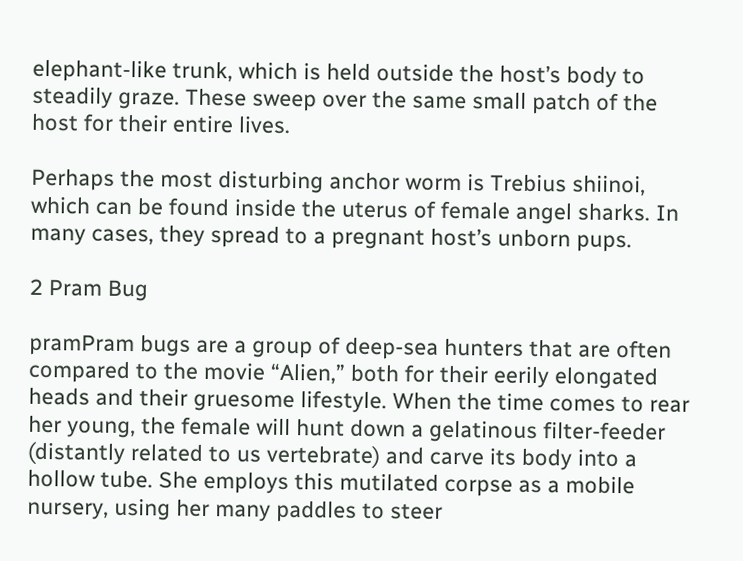elephant-like trunk, which is held outside the host’s body to steadily graze. These sweep over the same small patch of the host for their entire lives.

Perhaps the most disturbing anchor worm is Trebius shiinoi, which can be found inside the uterus of female angel sharks. In many cases, they spread to a pregnant host’s unborn pups.

2 Pram Bug

pramPram bugs are a group of deep-sea hunters that are often compared to the movie “Alien,” both for their eerily elongated heads and their gruesome lifestyle. When the time comes to rear her young, the female will hunt down a gelatinous filter-feeder (distantly related to us vertebrate) and carve its body into a hollow tube. She employs this mutilated corpse as a mobile nursery, using her many paddles to steer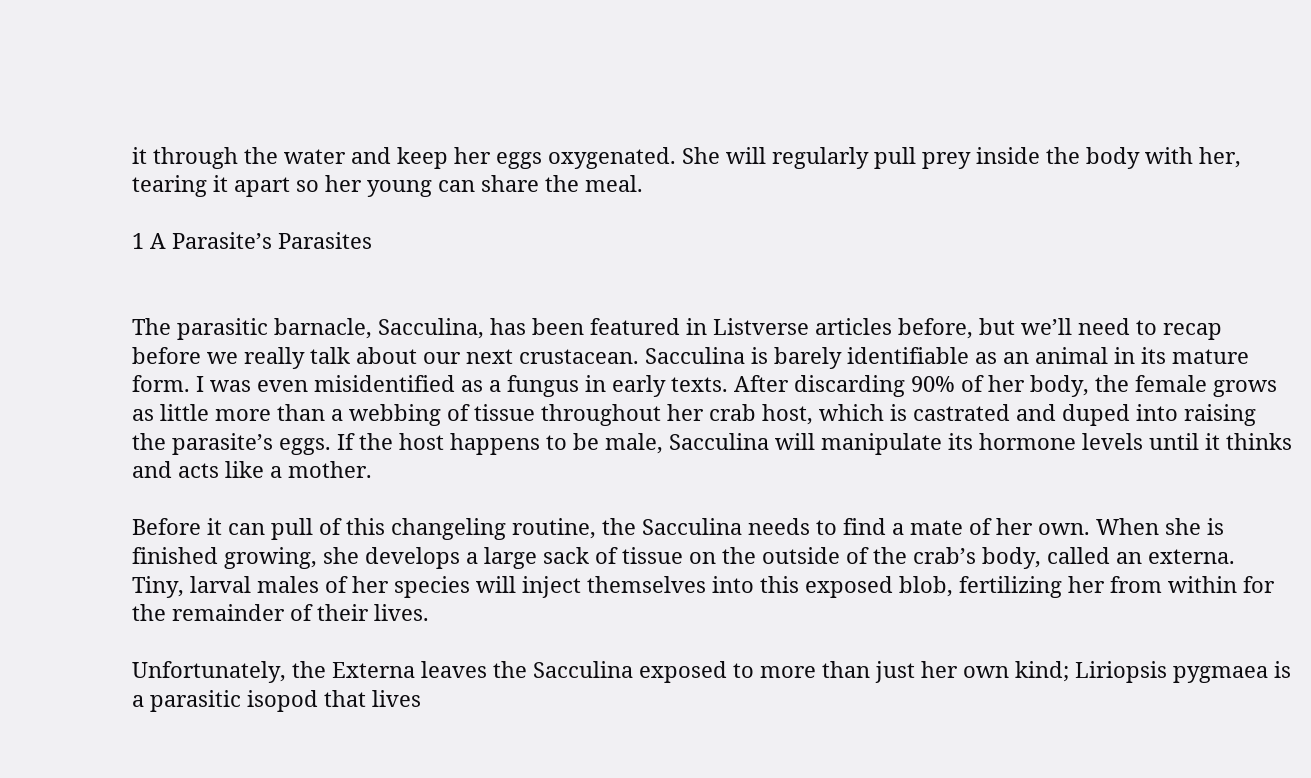it through the water and keep her eggs oxygenated. She will regularly pull prey inside the body with her, tearing it apart so her young can share the meal.

1 A Parasite’s Parasites


The parasitic barnacle, Sacculina, has been featured in Listverse articles before, but we’ll need to recap before we really talk about our next crustacean. Sacculina is barely identifiable as an animal in its mature form. I was even misidentified as a fungus in early texts. After discarding 90% of her body, the female grows as little more than a webbing of tissue throughout her crab host, which is castrated and duped into raising the parasite’s eggs. If the host happens to be male, Sacculina will manipulate its hormone levels until it thinks and acts like a mother.

Before it can pull of this changeling routine, the Sacculina needs to find a mate of her own. When she is finished growing, she develops a large sack of tissue on the outside of the crab’s body, called an externa. Tiny, larval males of her species will inject themselves into this exposed blob, fertilizing her from within for the remainder of their lives.

Unfortunately, the Externa leaves the Sacculina exposed to more than just her own kind; Liriopsis pygmaea is a parasitic isopod that lives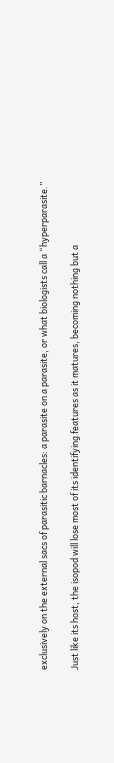exclusively on the external sacs of parasitic barnacles: a parasite on a parasite, or what biologists call a “hyperparasite.”

Just like its host, the isopod will lose most of its identifying features as it matures, becoming nothing but a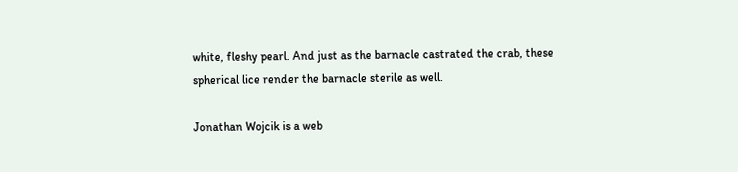white, fleshy pearl. And just as the barnacle castrated the crab, these spherical lice render the barnacle sterile as well.

Jonathan Wojcik is a web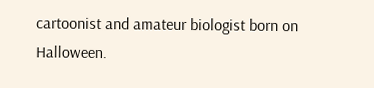cartoonist and amateur biologist born on Halloween.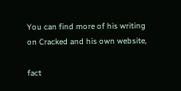You can find more of his writing on Cracked and his own website,

fact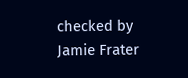checked by Jamie Frater